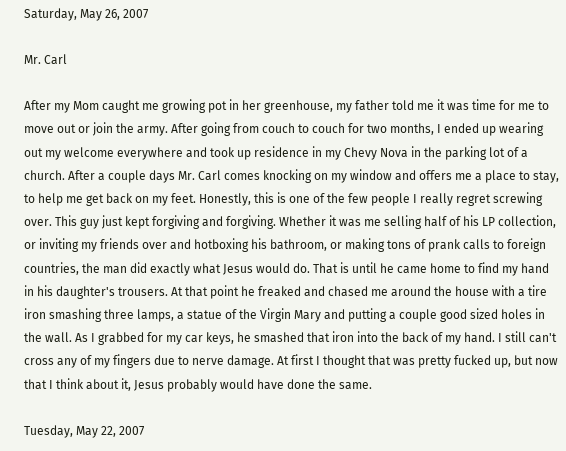Saturday, May 26, 2007

Mr. Carl

After my Mom caught me growing pot in her greenhouse, my father told me it was time for me to move out or join the army. After going from couch to couch for two months, I ended up wearing out my welcome everywhere and took up residence in my Chevy Nova in the parking lot of a church. After a couple days Mr. Carl comes knocking on my window and offers me a place to stay, to help me get back on my feet. Honestly, this is one of the few people I really regret screwing over. This guy just kept forgiving and forgiving. Whether it was me selling half of his LP collection, or inviting my friends over and hotboxing his bathroom, or making tons of prank calls to foreign countries, the man did exactly what Jesus would do. That is until he came home to find my hand in his daughter's trousers. At that point he freaked and chased me around the house with a tire iron smashing three lamps, a statue of the Virgin Mary and putting a couple good sized holes in the wall. As I grabbed for my car keys, he smashed that iron into the back of my hand. I still can't cross any of my fingers due to nerve damage. At first I thought that was pretty fucked up, but now that I think about it, Jesus probably would have done the same.

Tuesday, May 22, 2007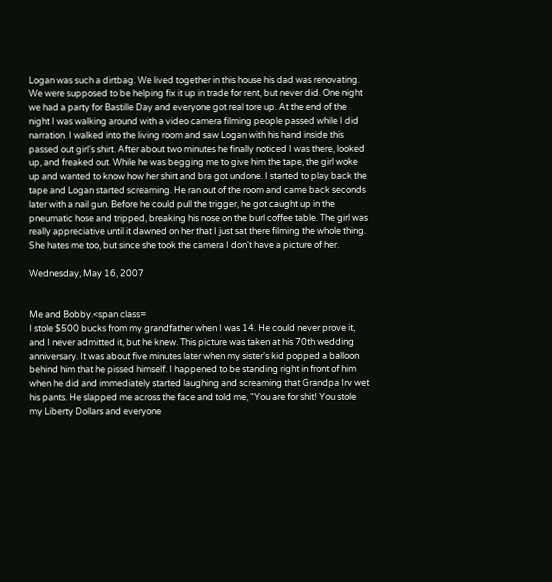Logan was such a dirtbag. We lived together in this house his dad was renovating. We were supposed to be helping fix it up in trade for rent, but never did. One night we had a party for Bastille Day and everyone got real tore up. At the end of the night I was walking around with a video camera filming people passed while I did narration. I walked into the living room and saw Logan with his hand inside this passed out girl's shirt. After about two minutes he finally noticed I was there, looked up, and freaked out. While he was begging me to give him the tape, the girl woke up and wanted to know how her shirt and bra got undone. I started to play back the tape and Logan started screaming. He ran out of the room and came back seconds later with a nail gun. Before he could pull the trigger, he got caught up in the pneumatic hose and tripped, breaking his nose on the burl coffee table. The girl was really appreciative until it dawned on her that I just sat there filming the whole thing. She hates me too, but since she took the camera I don't have a picture of her.

Wednesday, May 16, 2007


Me and Bobby.<span class=
I stole $500 bucks from my grandfather when I was 14. He could never prove it, and I never admitted it, but he knew. This picture was taken at his 70th wedding anniversary. It was about five minutes later when my sister's kid popped a balloon behind him that he pissed himself. I happened to be standing right in front of him when he did and immediately started laughing and screaming that Grandpa Irv wet his pants. He slapped me across the face and told me, "You are for shit! You stole my Liberty Dollars and everyone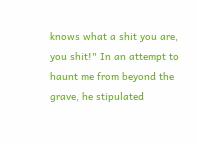knows what a shit you are, you shit!" In an attempt to haunt me from beyond the grave, he stipulated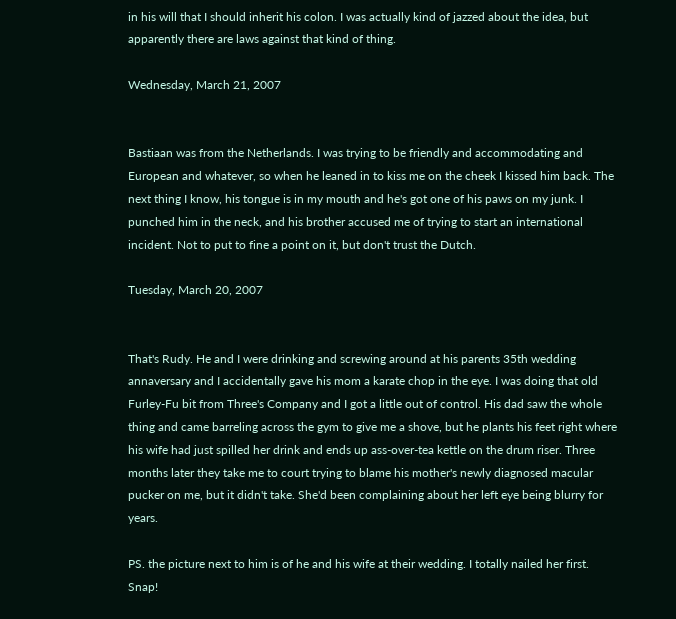in his will that I should inherit his colon. I was actually kind of jazzed about the idea, but apparently there are laws against that kind of thing.

Wednesday, March 21, 2007


Bastiaan was from the Netherlands. I was trying to be friendly and accommodating and European and whatever, so when he leaned in to kiss me on the cheek I kissed him back. The next thing I know, his tongue is in my mouth and he's got one of his paws on my junk. I punched him in the neck, and his brother accused me of trying to start an international incident. Not to put to fine a point on it, but don't trust the Dutch.

Tuesday, March 20, 2007


That's Rudy. He and I were drinking and screwing around at his parents 35th wedding annaversary and I accidentally gave his mom a karate chop in the eye. I was doing that old Furley-Fu bit from Three's Company and I got a little out of control. His dad saw the whole thing and came barreling across the gym to give me a shove, but he plants his feet right where his wife had just spilled her drink and ends up ass-over-tea kettle on the drum riser. Three months later they take me to court trying to blame his mother's newly diagnosed macular pucker on me, but it didn't take. She'd been complaining about her left eye being blurry for years.

PS. the picture next to him is of he and his wife at their wedding. I totally nailed her first. Snap!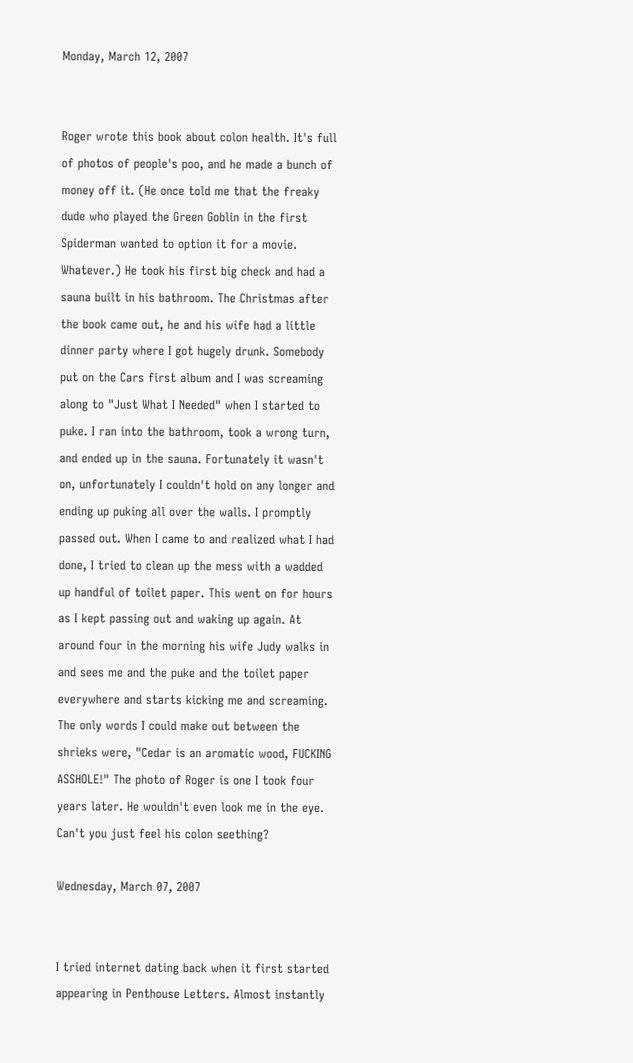Monday, March 12, 2007


Roger wrote this book about colon health. It's full of photos of people's poo, and he made a bunch of money off it. (He once told me that the freaky dude who played the Green Goblin in the first Spiderman wanted to option it for a movie. Whatever.) He took his first big check and had a sauna built in his bathroom. The Christmas after the book came out, he and his wife had a little dinner party where I got hugely drunk. Somebody put on the Cars first album and I was screaming along to "Just What I Needed" when I started to puke. I ran into the bathroom, took a wrong turn, and ended up in the sauna. Fortunately it wasn't on, unfortunately I couldn't hold on any longer and ending up puking all over the walls. I promptly passed out. When I came to and realized what I had done, I tried to clean up the mess with a wadded up handful of toilet paper. This went on for hours as I kept passing out and waking up again. At around four in the morning his wife Judy walks in and sees me and the puke and the toilet paper everywhere and starts kicking me and screaming. The only words I could make out between the shrieks were, "Cedar is an aromatic wood, FUCKING ASSHOLE!" The photo of Roger is one I took four years later. He wouldn't even look me in the eye. Can't you just feel his colon seething?

Wednesday, March 07, 2007


I tried internet dating back when it first started appearing in Penthouse Letters. Almost instantly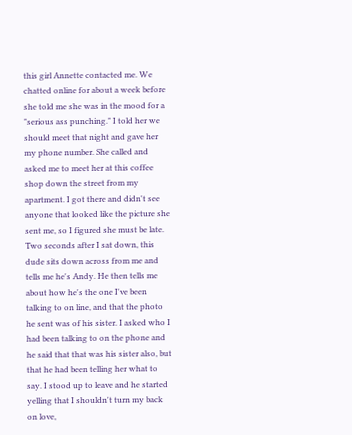this girl Annette contacted me. We chatted online for about a week before she told me she was in the mood for a "serious ass punching." I told her we should meet that night and gave her my phone number. She called and asked me to meet her at this coffee shop down the street from my apartment. I got there and didn't see anyone that looked like the picture she sent me, so I figured she must be late. Two seconds after I sat down, this dude sits down across from me and tells me he's Andy. He then tells me about how he's the one I've been talking to on line, and that the photo he sent was of his sister. I asked who I had been talking to on the phone and he said that that was his sister also, but that he had been telling her what to say. I stood up to leave and he started yelling that I shouldn't turn my back on love,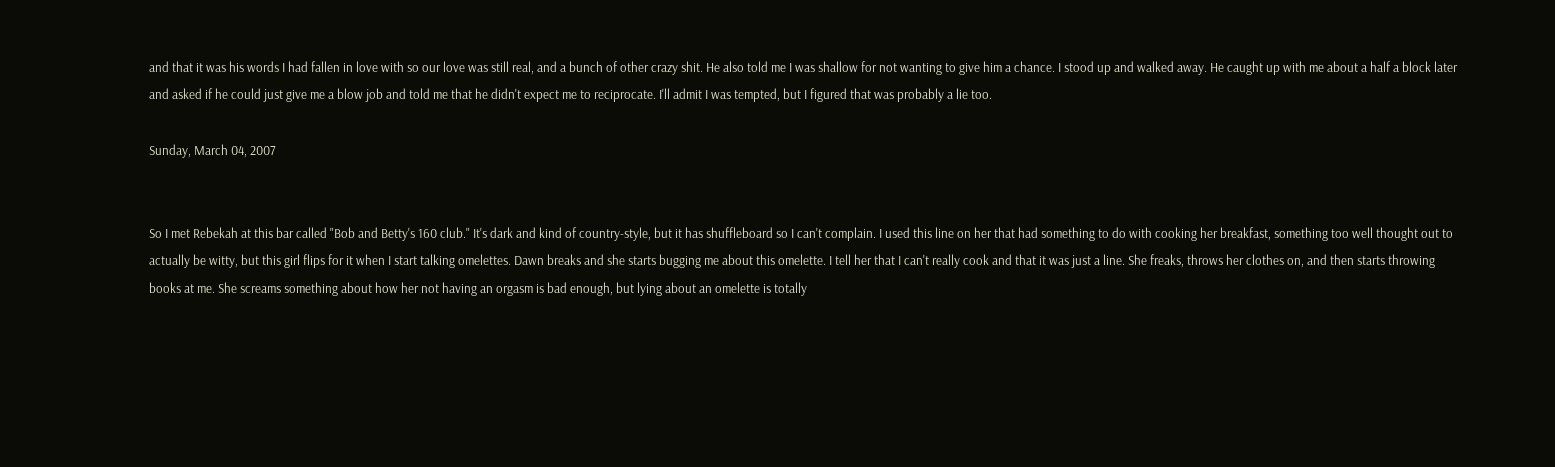and that it was his words I had fallen in love with so our love was still real, and a bunch of other crazy shit. He also told me I was shallow for not wanting to give him a chance. I stood up and walked away. He caught up with me about a half a block later and asked if he could just give me a blow job and told me that he didn't expect me to reciprocate. I'll admit I was tempted, but I figured that was probably a lie too.

Sunday, March 04, 2007


So I met Rebekah at this bar called "Bob and Betty's 160 club." It's dark and kind of country-style, but it has shuffleboard so I can't complain. I used this line on her that had something to do with cooking her breakfast, something too well thought out to actually be witty, but this girl flips for it when I start talking omelettes. Dawn breaks and she starts bugging me about this omelette. I tell her that I can't really cook and that it was just a line. She freaks, throws her clothes on, and then starts throwing books at me. She screams something about how her not having an orgasm is bad enough, but lying about an omelette is totally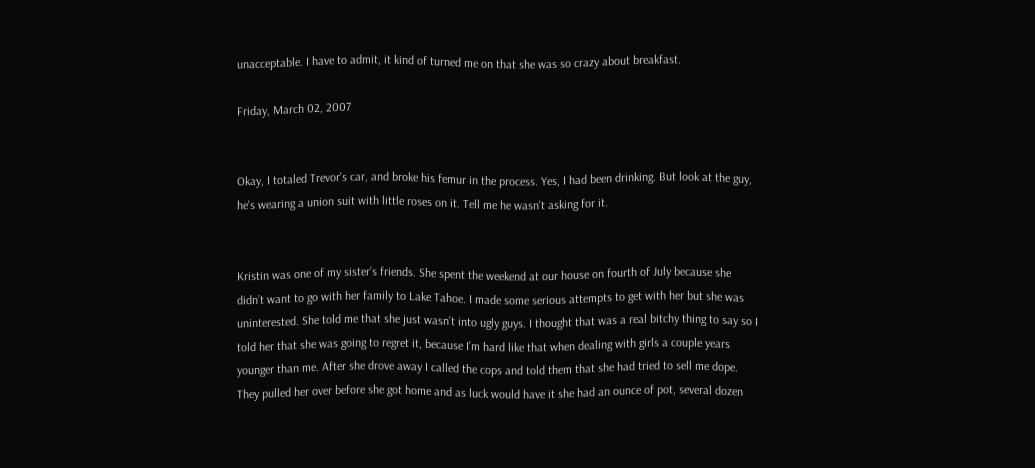unacceptable. I have to admit, it kind of turned me on that she was so crazy about breakfast.

Friday, March 02, 2007


Okay, I totaled Trevor's car, and broke his femur in the process. Yes, I had been drinking. But look at the guy, he's wearing a union suit with little roses on it. Tell me he wasn't asking for it.


Kristin was one of my sister’s friends. She spent the weekend at our house on fourth of July because she didn’t want to go with her family to Lake Tahoe. I made some serious attempts to get with her but she was uninterested. She told me that she just wasn’t into ugly guys. I thought that was a real bitchy thing to say so I told her that she was going to regret it, because I’m hard like that when dealing with girls a couple years younger than me. After she drove away I called the cops and told them that she had tried to sell me dope. They pulled her over before she got home and as luck would have it she had an ounce of pot, several dozen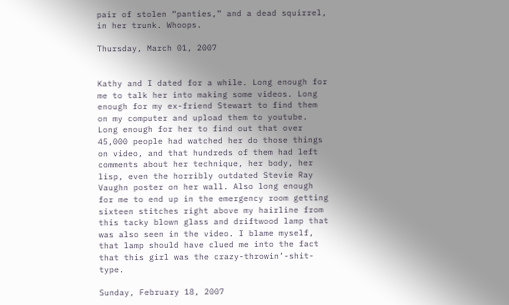pair of stolen “panties,” and a dead squirrel, in her trunk. Whoops.

Thursday, March 01, 2007


Kathy and I dated for a while. Long enough for me to talk her into making some videos. Long enough for my ex-friend Stewart to find them on my computer and upload them to youtube. Long enough for her to find out that over 45,000 people had watched her do those things on video, and that hundreds of them had left comments about her technique, her body, her lisp, even the horribly outdated Stevie Ray Vaughn poster on her wall. Also long enough for me to end up in the emergency room getting sixteen stitches right above my hairline from this tacky blown glass and driftwood lamp that was also seen in the video. I blame myself, that lamp should have clued me into the fact that this girl was the crazy-throwin’-shit-type.

Sunday, February 18, 2007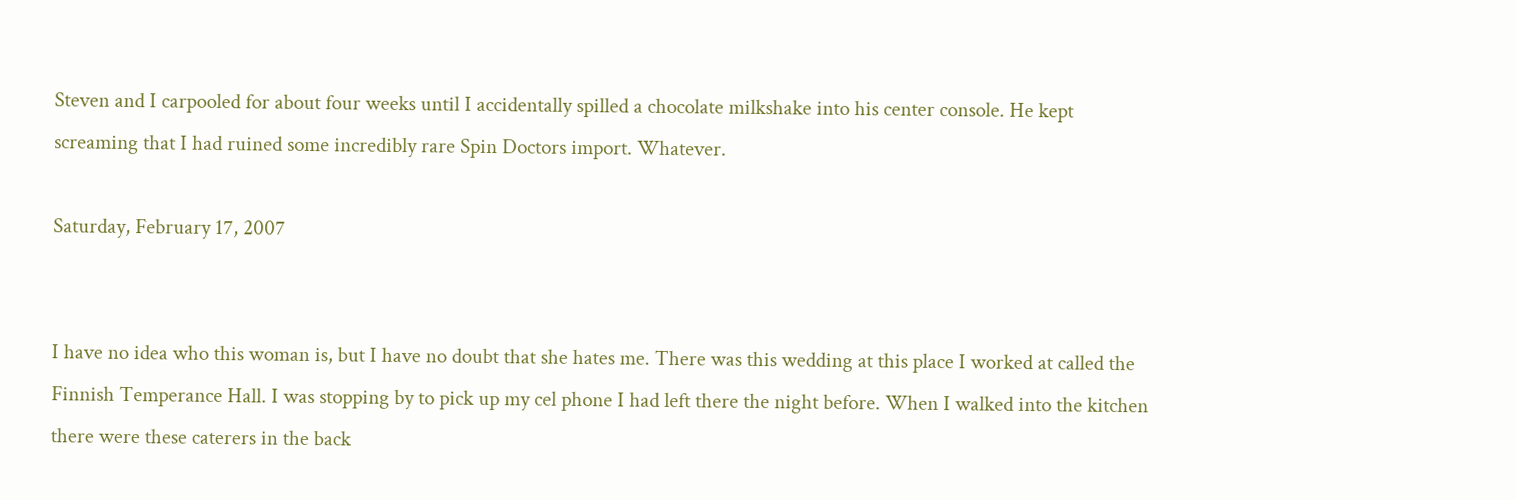Steven and I carpooled for about four weeks until I accidentally spilled a chocolate milkshake into his center console. He kept screaming that I had ruined some incredibly rare Spin Doctors import. Whatever.

Saturday, February 17, 2007


I have no idea who this woman is, but I have no doubt that she hates me. There was this wedding at this place I worked at called the Finnish Temperance Hall. I was stopping by to pick up my cel phone I had left there the night before. When I walked into the kitchen there were these caterers in the back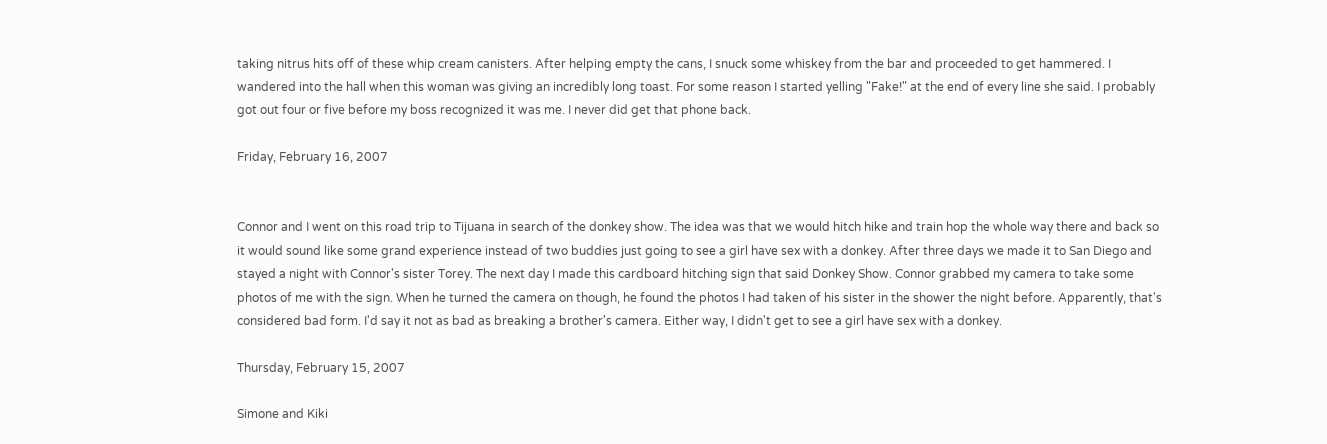taking nitrus hits off of these whip cream canisters. After helping empty the cans, I snuck some whiskey from the bar and proceeded to get hammered. I wandered into the hall when this woman was giving an incredibly long toast. For some reason I started yelling "Fake!" at the end of every line she said. I probably got out four or five before my boss recognized it was me. I never did get that phone back.

Friday, February 16, 2007


Connor and I went on this road trip to Tijuana in search of the donkey show. The idea was that we would hitch hike and train hop the whole way there and back so it would sound like some grand experience instead of two buddies just going to see a girl have sex with a donkey. After three days we made it to San Diego and stayed a night with Connor's sister Torey. The next day I made this cardboard hitching sign that said Donkey Show. Connor grabbed my camera to take some photos of me with the sign. When he turned the camera on though, he found the photos I had taken of his sister in the shower the night before. Apparently, that's considered bad form. I'd say it not as bad as breaking a brother's camera. Either way, I didn't get to see a girl have sex with a donkey.

Thursday, February 15, 2007

Simone and Kiki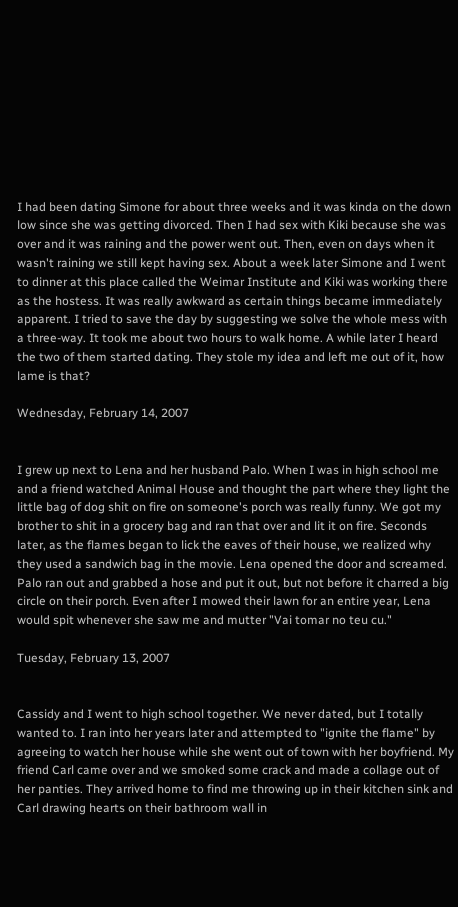I had been dating Simone for about three weeks and it was kinda on the down low since she was getting divorced. Then I had sex with Kiki because she was over and it was raining and the power went out. Then, even on days when it wasn't raining we still kept having sex. About a week later Simone and I went to dinner at this place called the Weimar Institute and Kiki was working there as the hostess. It was really awkward as certain things became immediately apparent. I tried to save the day by suggesting we solve the whole mess with a three-way. It took me about two hours to walk home. A while later I heard the two of them started dating. They stole my idea and left me out of it, how lame is that?

Wednesday, February 14, 2007


I grew up next to Lena and her husband Palo. When I was in high school me and a friend watched Animal House and thought the part where they light the little bag of dog shit on fire on someone's porch was really funny. We got my brother to shit in a grocery bag and ran that over and lit it on fire. Seconds later, as the flames began to lick the eaves of their house, we realized why they used a sandwich bag in the movie. Lena opened the door and screamed. Palo ran out and grabbed a hose and put it out, but not before it charred a big circle on their porch. Even after I mowed their lawn for an entire year, Lena would spit whenever she saw me and mutter "Vai tomar no teu cu."

Tuesday, February 13, 2007


Cassidy and I went to high school together. We never dated, but I totally wanted to. I ran into her years later and attempted to "ignite the flame" by agreeing to watch her house while she went out of town with her boyfriend. My friend Carl came over and we smoked some crack and made a collage out of her panties. They arrived home to find me throwing up in their kitchen sink and Carl drawing hearts on their bathroom wall in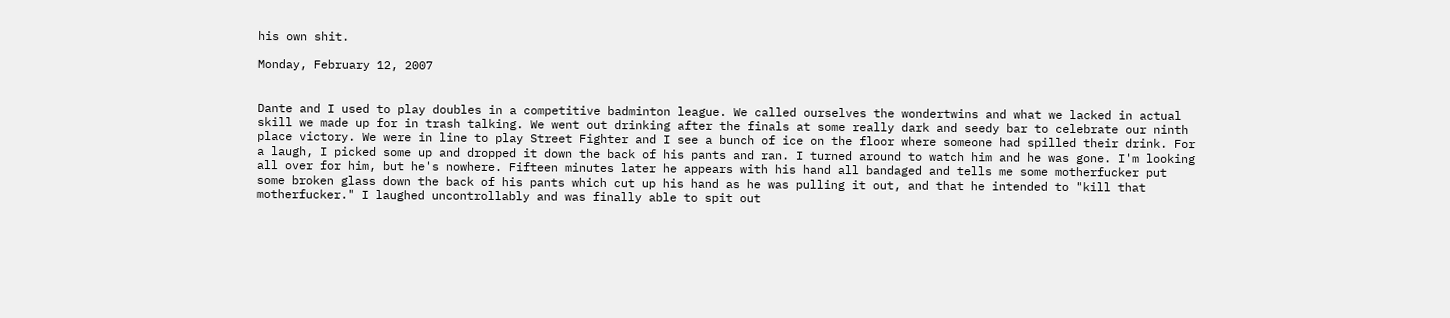his own shit.

Monday, February 12, 2007


Dante and I used to play doubles in a competitive badminton league. We called ourselves the wondertwins and what we lacked in actual skill we made up for in trash talking. We went out drinking after the finals at some really dark and seedy bar to celebrate our ninth place victory. We were in line to play Street Fighter and I see a bunch of ice on the floor where someone had spilled their drink. For a laugh, I picked some up and dropped it down the back of his pants and ran. I turned around to watch him and he was gone. I'm looking all over for him, but he's nowhere. Fifteen minutes later he appears with his hand all bandaged and tells me some motherfucker put some broken glass down the back of his pants which cut up his hand as he was pulling it out, and that he intended to "kill that motherfucker." I laughed uncontrollably and was finally able to spit out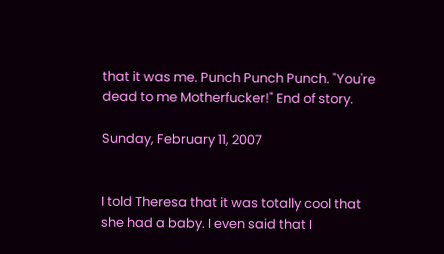that it was me. Punch Punch Punch. "You're dead to me Motherfucker!" End of story.

Sunday, February 11, 2007


I told Theresa that it was totally cool that she had a baby. I even said that I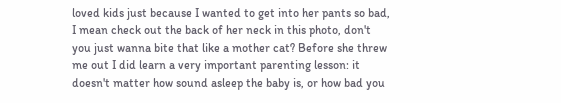loved kids just because I wanted to get into her pants so bad, I mean check out the back of her neck in this photo, don't you just wanna bite that like a mother cat? Before she threw me out I did learn a very important parenting lesson: it doesn't matter how sound asleep the baby is, or how bad you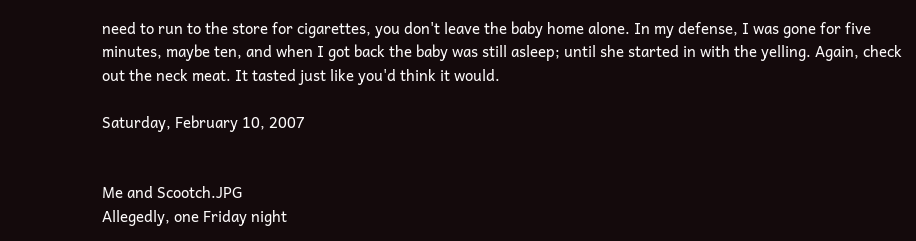need to run to the store for cigarettes, you don't leave the baby home alone. In my defense, I was gone for five minutes, maybe ten, and when I got back the baby was still asleep; until she started in with the yelling. Again, check out the neck meat. It tasted just like you'd think it would.

Saturday, February 10, 2007


Me and Scootch.JPG
Allegedly, one Friday night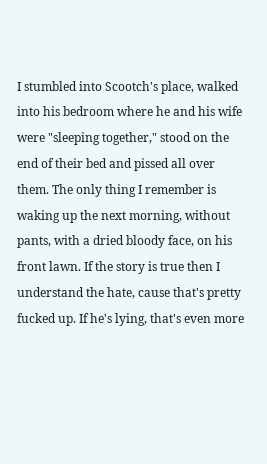I stumbled into Scootch's place, walked into his bedroom where he and his wife were "sleeping together," stood on the end of their bed and pissed all over them. The only thing I remember is waking up the next morning, without pants, with a dried bloody face, on his front lawn. If the story is true then I understand the hate, cause that's pretty fucked up. If he's lying, that's even more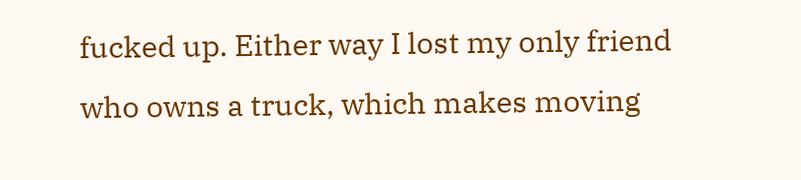fucked up. Either way I lost my only friend who owns a truck, which makes moving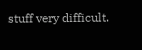stuff very difficult.